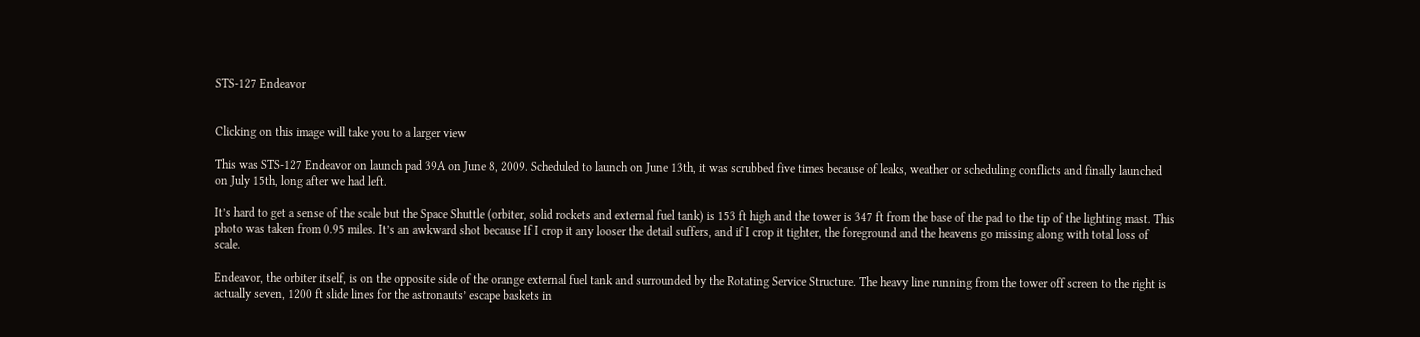STS-127 Endeavor


Clicking on this image will take you to a larger view

This was STS-127 Endeavor on launch pad 39A on June 8, 2009. Scheduled to launch on June 13th, it was scrubbed five times because of leaks, weather or scheduling conflicts and finally launched on July 15th, long after we had left.

It’s hard to get a sense of the scale but the Space Shuttle (orbiter, solid rockets and external fuel tank) is 153 ft high and the tower is 347 ft from the base of the pad to the tip of the lighting mast. This photo was taken from 0.95 miles. It’s an awkward shot because If I crop it any looser the detail suffers, and if I crop it tighter, the foreground and the heavens go missing along with total loss of scale.

Endeavor, the orbiter itself, is on the opposite side of the orange external fuel tank and surrounded by the Rotating Service Structure. The heavy line running from the tower off screen to the right is actually seven, 1200 ft slide lines for the astronauts’ escape baskets in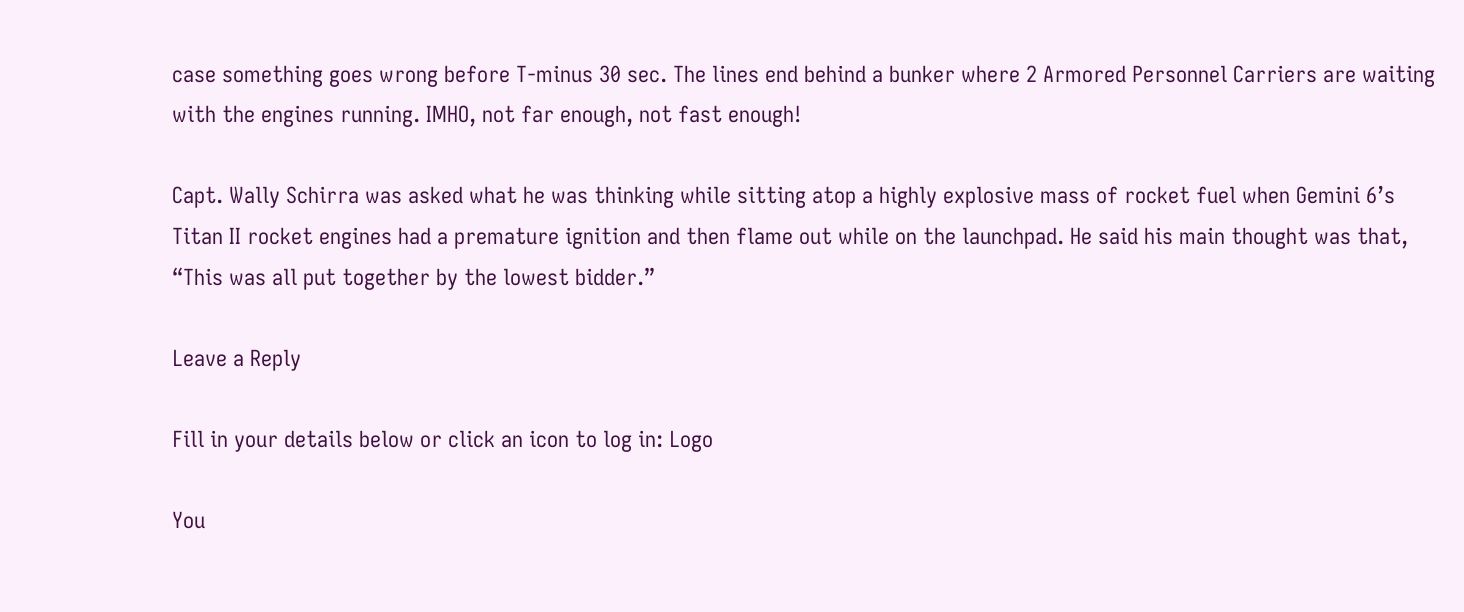case something goes wrong before T-minus 30 sec. The lines end behind a bunker where 2 Armored Personnel Carriers are waiting with the engines running. IMHO, not far enough, not fast enough!

Capt. Wally Schirra was asked what he was thinking while sitting atop a highly explosive mass of rocket fuel when Gemini 6’s Titan II rocket engines had a premature ignition and then flame out while on the launchpad. He said his main thought was that, “This was all put together by the lowest bidder.”

Leave a Reply

Fill in your details below or click an icon to log in: Logo

You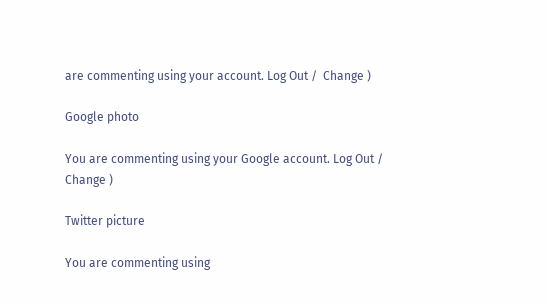are commenting using your account. Log Out /  Change )

Google photo

You are commenting using your Google account. Log Out /  Change )

Twitter picture

You are commenting using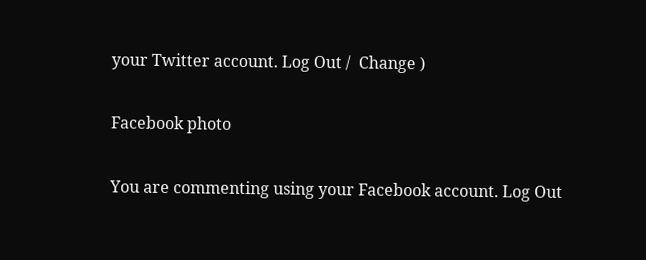your Twitter account. Log Out /  Change )

Facebook photo

You are commenting using your Facebook account. Log Out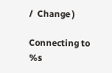/  Change )

Connecting to %s